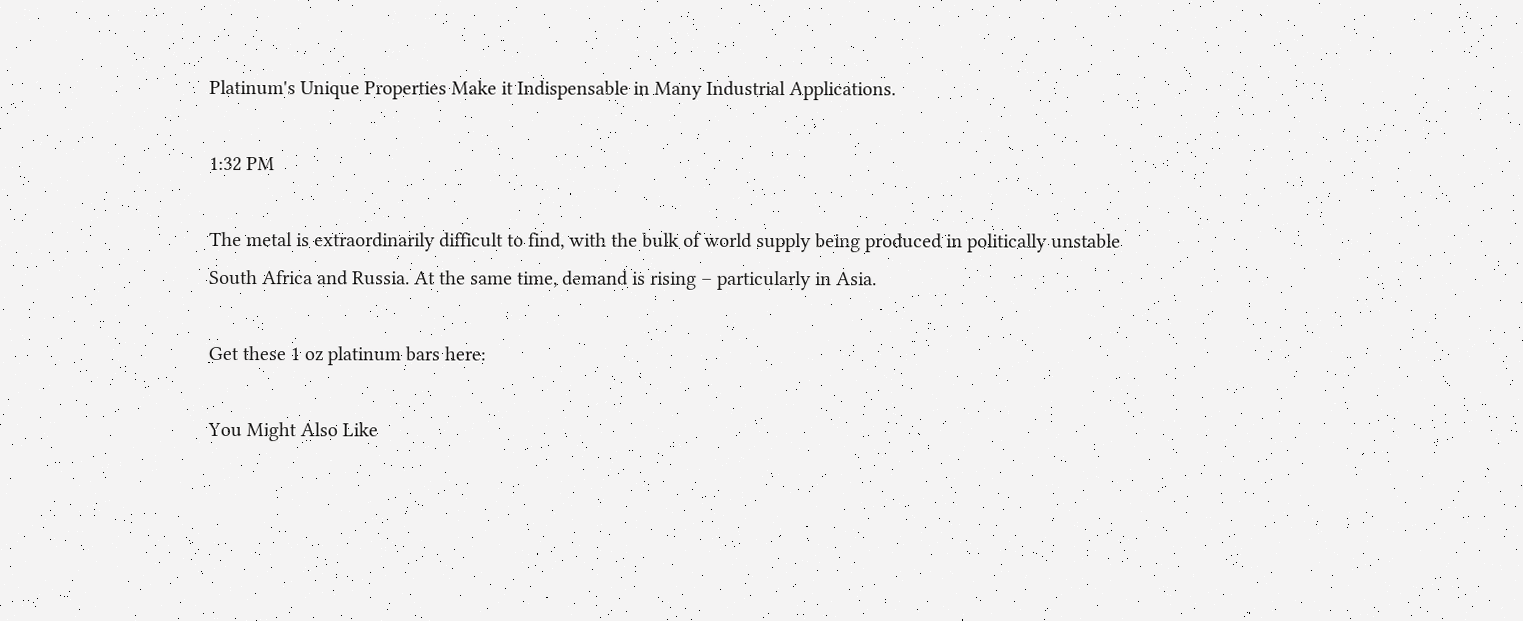Platinum's Unique Properties Make it Indispensable in Many Industrial Applications.

1:32 PM

The metal is extraordinarily difficult to find, with the bulk of world supply being produced in politically unstable South Africa and Russia. At the same time, demand is rising – particularly in Asia.

Get these 1 oz platinum bars here:

You Might Also Like